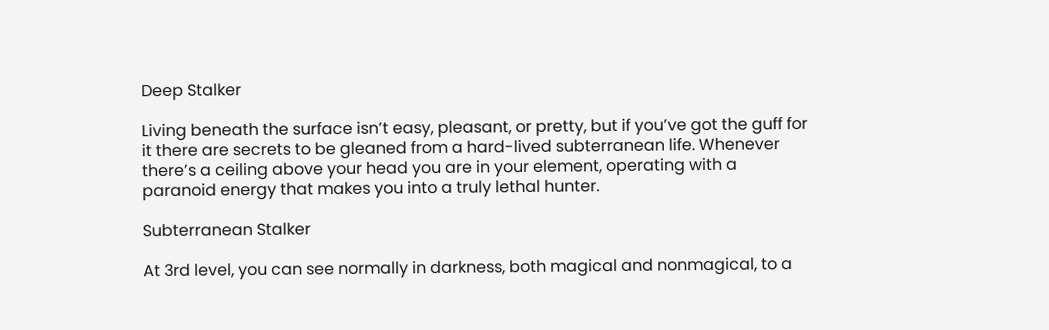Deep Stalker

Living beneath the surface isn’t easy, pleasant, or pretty, but if you’ve got the guff for it there are secrets to be gleaned from a hard-lived subterranean life. Whenever there’s a ceiling above your head you are in your element, operating with a paranoid energy that makes you into a truly lethal hunter.

Subterranean Stalker

At 3rd level, you can see normally in darkness, both magical and nonmagical, to a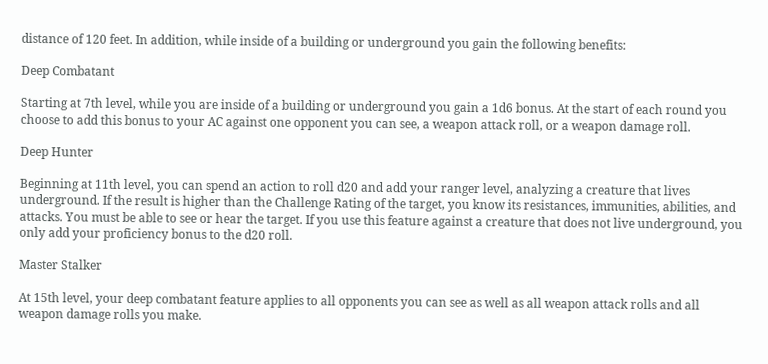distance of 120 feet. In addition, while inside of a building or underground you gain the following benefits:

Deep Combatant

Starting at 7th level, while you are inside of a building or underground you gain a 1d6 bonus. At the start of each round you choose to add this bonus to your AC against one opponent you can see, a weapon attack roll, or a weapon damage roll.

Deep Hunter

Beginning at 11th level, you can spend an action to roll d20 and add your ranger level, analyzing a creature that lives underground. If the result is higher than the Challenge Rating of the target, you know its resistances, immunities, abilities, and attacks. You must be able to see or hear the target. If you use this feature against a creature that does not live underground, you only add your proficiency bonus to the d20 roll.

Master Stalker

At 15th level, your deep combatant feature applies to all opponents you can see as well as all weapon attack rolls and all weapon damage rolls you make.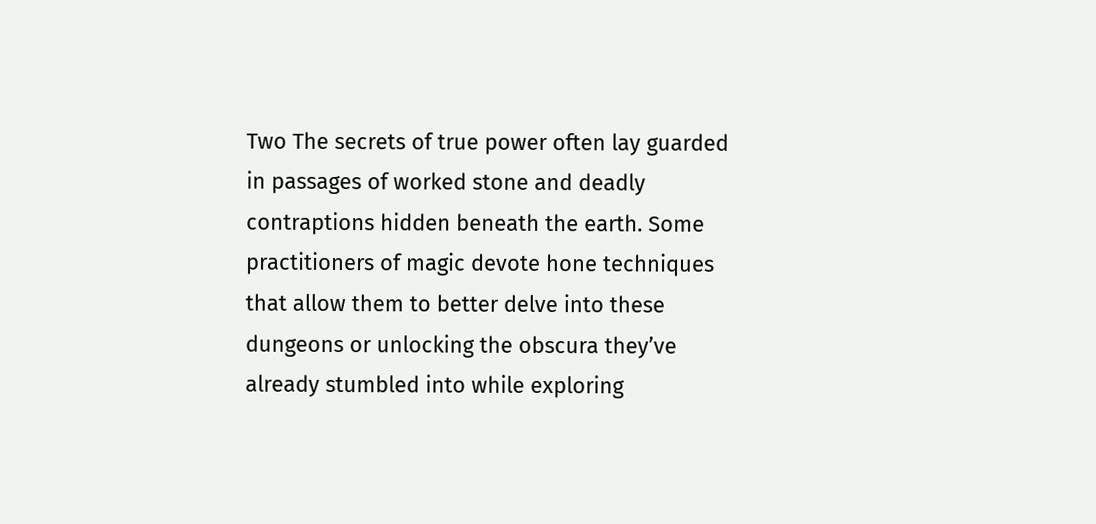Two The secrets of true power often lay guarded in passages of worked stone and deadly contraptions hidden beneath the earth. Some practitioners of magic devote hone techniques that allow them to better delve into these dungeons or unlocking the obscura they’ve already stumbled into while exploring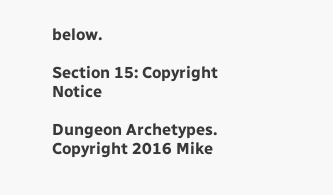below.

Section 15: Copyright Notice

Dungeon Archetypes. Copyright 2016 Mike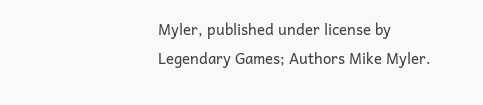Myler, published under license by Legendary Games; Authors Mike Myler.